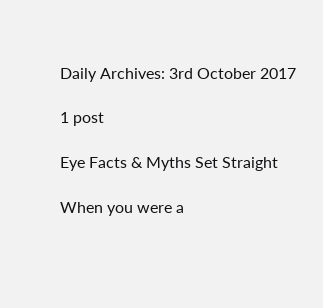Daily Archives: 3rd October 2017

1 post

Eye Facts & Myths Set Straight

When you were a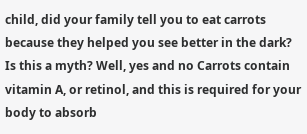child, did your family tell you to eat carrots because they helped you see better in the dark? Is this a myth? Well, yes and no Carrots contain vitamin A, or retinol, and this is required for your body to absorb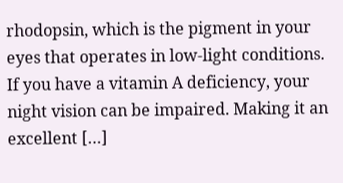rhodopsin, which is the pigment in your eyes that operates in low-light conditions. If you have a vitamin A deficiency, your night vision can be impaired. Making it an excellent […]